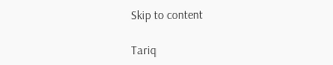Skip to content

Tariq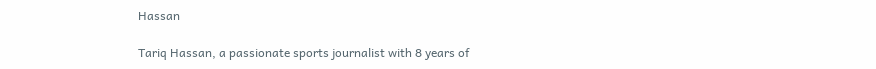Hassan

Tariq Hassan, a passionate sports journalist with 8 years of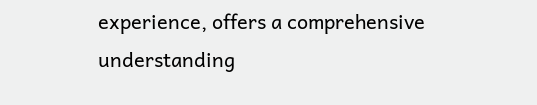experience, offers a comprehensive understanding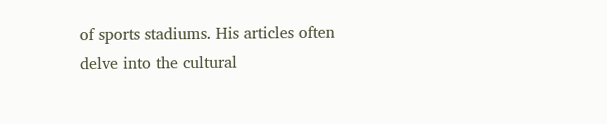of sports stadiums. His articles often delve into the cultural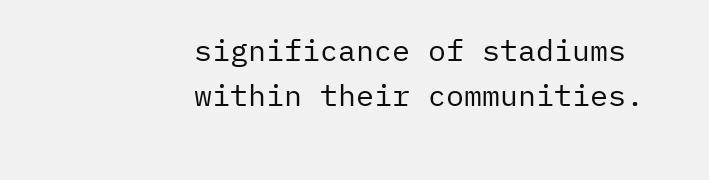significance of stadiums within their communities.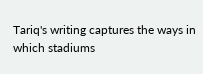Tariq's writing captures the ways in which stadiums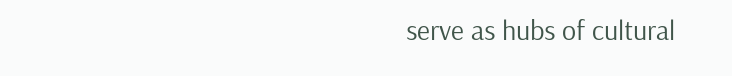serve as hubs of cultural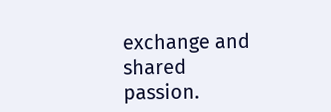exchange and shared passion.